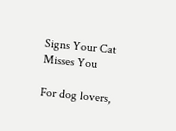Signs Your Cat Misses You

For dog lovers,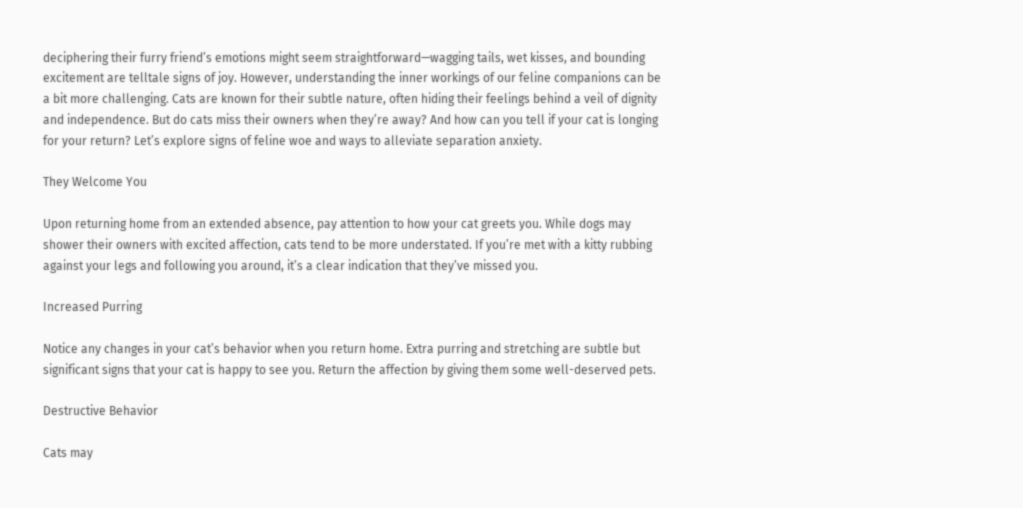deciphering their furry friend’s emotions might seem straightforward—wagging tails, wet kisses, and bounding excitement are telltale signs of joy. However, understanding the inner workings of our feline companions can be a bit more challenging. Cats are known for their subtle nature, often hiding their feelings behind a veil of dignity and independence. But do cats miss their owners when they’re away? And how can you tell if your cat is longing for your return? Let’s explore signs of feline woe and ways to alleviate separation anxiety.

They Welcome You

Upon returning home from an extended absence, pay attention to how your cat greets you. While dogs may shower their owners with excited affection, cats tend to be more understated. If you’re met with a kitty rubbing against your legs and following you around, it’s a clear indication that they’ve missed you.

Increased Purring

Notice any changes in your cat’s behavior when you return home. Extra purring and stretching are subtle but significant signs that your cat is happy to see you. Return the affection by giving them some well-deserved pets.

Destructive Behavior

Cats may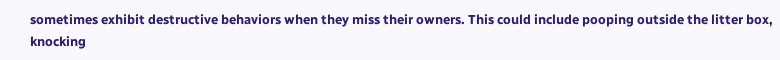sometimes exhibit destructive behaviors when they miss their owners. This could include pooping outside the litter box, knocking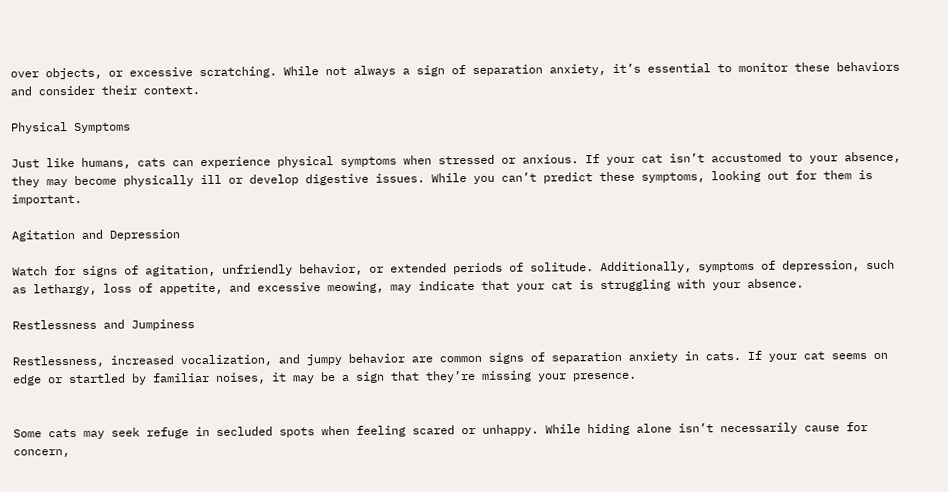over objects, or excessive scratching. While not always a sign of separation anxiety, it’s essential to monitor these behaviors and consider their context.

Physical Symptoms

Just like humans, cats can experience physical symptoms when stressed or anxious. If your cat isn’t accustomed to your absence, they may become physically ill or develop digestive issues. While you can’t predict these symptoms, looking out for them is important.

Agitation and Depression

Watch for signs of agitation, unfriendly behavior, or extended periods of solitude. Additionally, symptoms of depression, such as lethargy, loss of appetite, and excessive meowing, may indicate that your cat is struggling with your absence.

Restlessness and Jumpiness

Restlessness, increased vocalization, and jumpy behavior are common signs of separation anxiety in cats. If your cat seems on edge or startled by familiar noises, it may be a sign that they’re missing your presence.


Some cats may seek refuge in secluded spots when feeling scared or unhappy. While hiding alone isn’t necessarily cause for concern,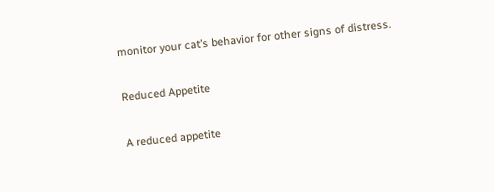monitor your cat’s behavior for other signs of distress.

Reduced Appetite

A reduced appetite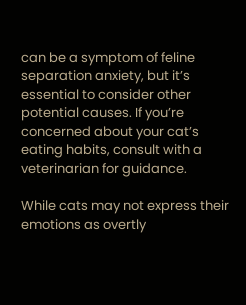can be a symptom of feline separation anxiety, but it’s essential to consider other potential causes. If you’re concerned about your cat’s eating habits, consult with a veterinarian for guidance.

While cats may not express their emotions as overtly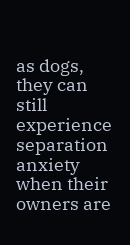as dogs, they can still experience separation anxiety when their owners are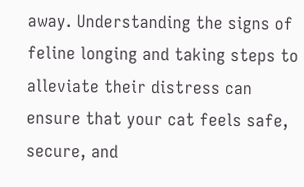away. Understanding the signs of feline longing and taking steps to alleviate their distress can ensure that your cat feels safe, secure, and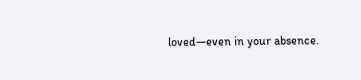loved—even in your absence.